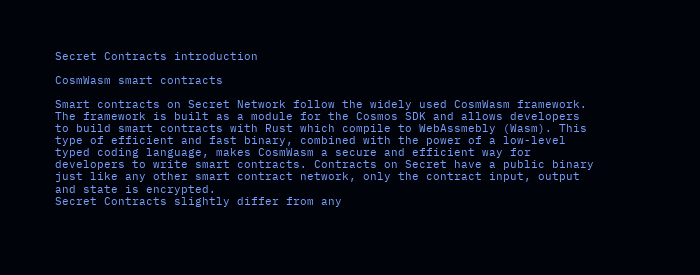Secret Contracts introduction

CosmWasm smart contracts

Smart contracts on Secret Network follow the widely used CosmWasm framework. The framework is built as a module for the Cosmos SDK and allows developers to build smart contracts with Rust which compile to WebAssmebly (Wasm). This type of efficient and fast binary, combined with the power of a low-level typed coding language, makes CosmWasm a secure and efficient way for developers to write smart contracts. Contracts on Secret have a public binary just like any other smart contract network, only the contract input, output and state is encrypted.
Secret Contracts slightly differ from any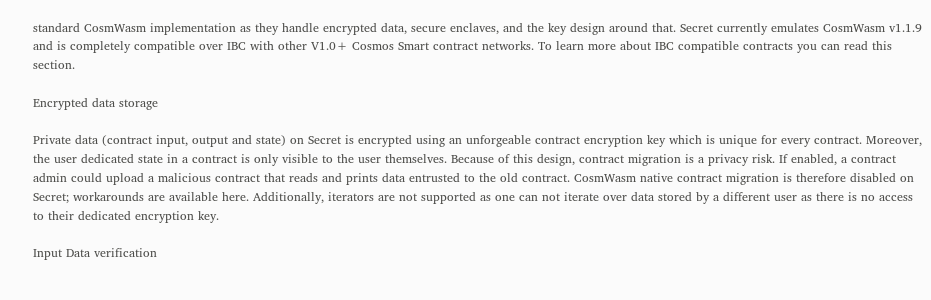standard CosmWasm implementation as they handle encrypted data, secure enclaves, and the key design around that. Secret currently emulates CosmWasm v1.1.9 and is completely compatible over IBC with other V1.0+ Cosmos Smart contract networks. To learn more about IBC compatible contracts you can read this section.

Encrypted data storage

Private data (contract input, output and state) on Secret is encrypted using an unforgeable contract encryption key which is unique for every contract. Moreover, the user dedicated state in a contract is only visible to the user themselves. Because of this design, contract migration is a privacy risk. If enabled, a contract admin could upload a malicious contract that reads and prints data entrusted to the old contract. CosmWasm native contract migration is therefore disabled on Secret; workarounds are available here. Additionally, iterators are not supported as one can not iterate over data stored by a different user as there is no access to their dedicated encryption key.

Input Data verification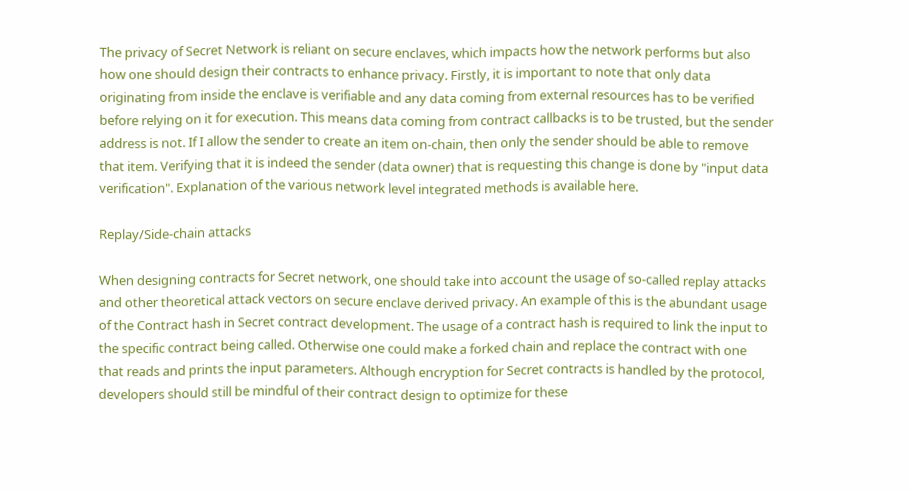The privacy of Secret Network is reliant on secure enclaves, which impacts how the network performs but also how one should design their contracts to enhance privacy. Firstly, it is important to note that only data originating from inside the enclave is verifiable and any data coming from external resources has to be verified before relying on it for execution. This means data coming from contract callbacks is to be trusted, but the sender address is not. If I allow the sender to create an item on-chain, then only the sender should be able to remove that item. Verifying that it is indeed the sender (data owner) that is requesting this change is done by "input data verification". Explanation of the various network level integrated methods is available here.

Replay/Side-chain attacks

When designing contracts for Secret network, one should take into account the usage of so-called replay attacks and other theoretical attack vectors on secure enclave derived privacy. An example of this is the abundant usage of the Contract hash in Secret contract development. The usage of a contract hash is required to link the input to the specific contract being called. Otherwise one could make a forked chain and replace the contract with one that reads and prints the input parameters. Although encryption for Secret contracts is handled by the protocol, developers should still be mindful of their contract design to optimize for these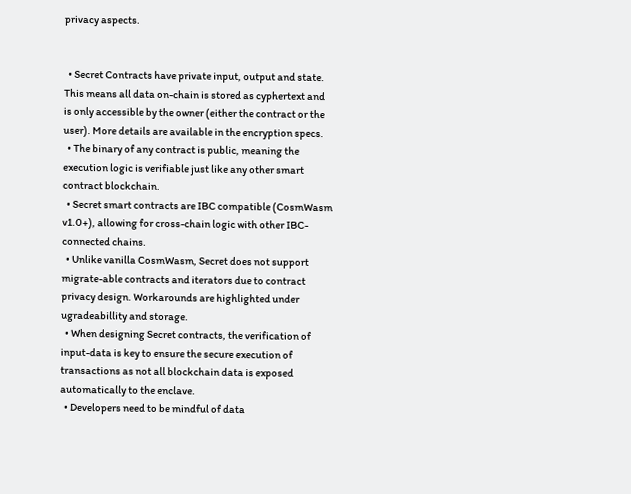privacy aspects.


  • Secret Contracts have private input, output and state. This means all data on-chain is stored as cyphertext and is only accessible by the owner (either the contract or the user). More details are available in the encryption specs.
  • The binary of any contract is public, meaning the execution logic is verifiable just like any other smart contract blockchain.
  • Secret smart contracts are IBC compatible (CosmWasm v1.0+), allowing for cross-chain logic with other IBC-connected chains.
  • Unlike vanilla CosmWasm, Secret does not support migrate-able contracts and iterators due to contract privacy design. Workarounds are highlighted under ugradeabillity and storage.
  • When designing Secret contracts, the verification of input-data is key to ensure the secure execution of transactions as not all blockchain data is exposed automatically to the enclave.
  • Developers need to be mindful of data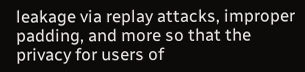leakage via replay attacks, improper padding, and more so that the privacy for users of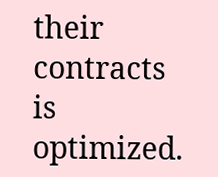their contracts is optimized.